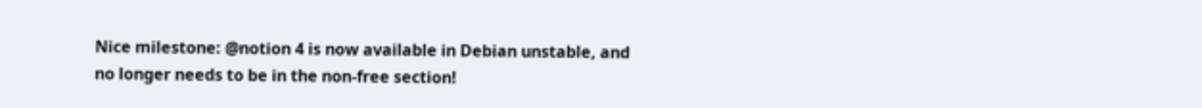Nice milestone: @notion 4 is now available in Debian unstable, and no longer needs to be in the non-free section!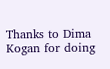Thanks to Dima Kogan for doing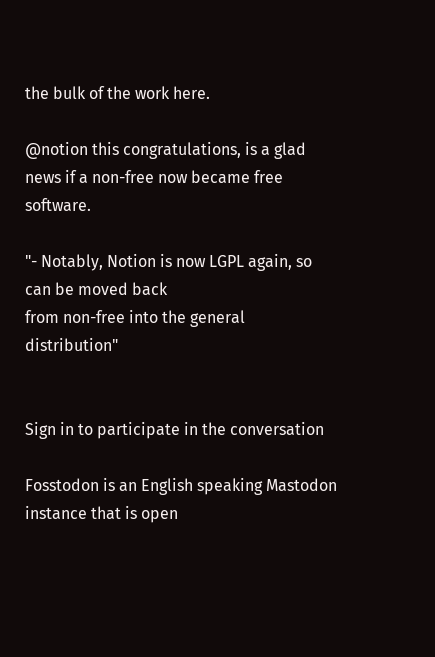the bulk of the work here.

@notion this congratulations, is a glad news if a non-free now became free software.

"- Notably, Notion is now LGPL again, so can be moved back
from non-free into the general distribution"


Sign in to participate in the conversation

Fosstodon is an English speaking Mastodon instance that is open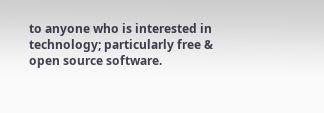to anyone who is interested in technology; particularly free & open source software.